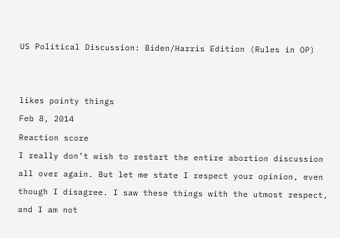US Political Discussion: Biden/Harris Edition (Rules in OP)


likes pointy things
Feb 8, 2014
Reaction score
I really don’t wish to restart the entire abortion discussion all over again. But let me state I respect your opinion, even though I disagree. I saw these things with the utmost respect, and I am not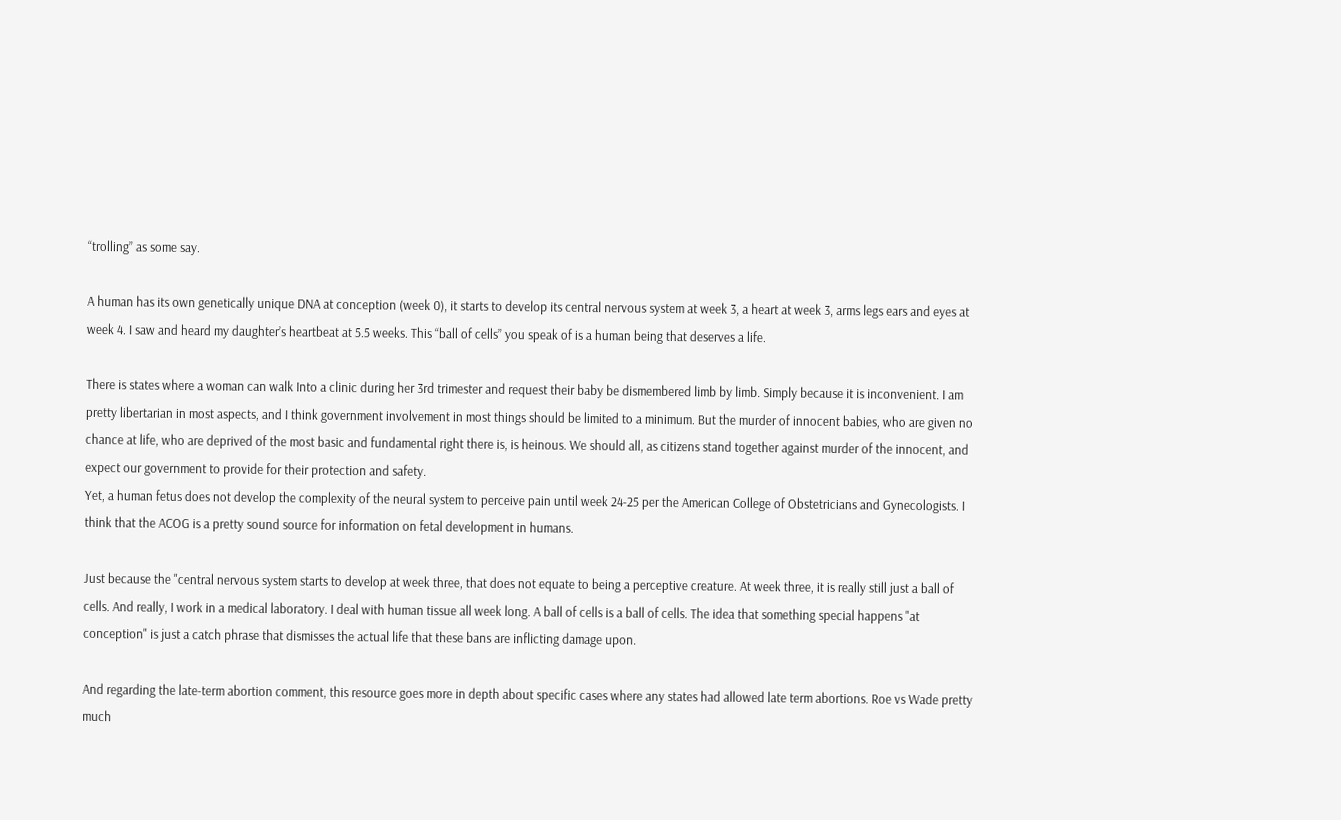“trolling” as some say.

A human has its own genetically unique DNA at conception (week 0), it starts to develop its central nervous system at week 3, a heart at week 3, arms legs ears and eyes at week 4. I saw and heard my daughter’s heartbeat at 5.5 weeks. This “ball of cells” you speak of is a human being that deserves a life.

There is states where a woman can walk Into a clinic during her 3rd trimester and request their baby be dismembered limb by limb. Simply because it is inconvenient. I am pretty libertarian in most aspects, and I think government involvement in most things should be limited to a minimum. But the murder of innocent babies, who are given no chance at life, who are deprived of the most basic and fundamental right there is, is heinous. We should all, as citizens stand together against murder of the innocent, and expect our government to provide for their protection and safety.
Yet, a human fetus does not develop the complexity of the neural system to perceive pain until week 24-25 per the American College of Obstetricians and Gynecologists. I think that the ACOG is a pretty sound source for information on fetal development in humans.

Just because the "central nervous system starts to develop at week three, that does not equate to being a perceptive creature. At week three, it is really still just a ball of cells. And really, I work in a medical laboratory. I deal with human tissue all week long. A ball of cells is a ball of cells. The idea that something special happens "at conception" is just a catch phrase that dismisses the actual life that these bans are inflicting damage upon.

And regarding the late-term abortion comment, this resource goes more in depth about specific cases where any states had allowed late term abortions. Roe vs Wade pretty much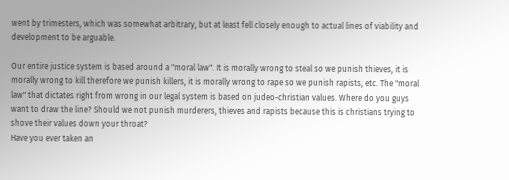went by trimesters, which was somewhat arbitrary, but at least fell closely enough to actual lines of viability and development to be arguable.

Our entire justice system is based around a "moral law". It is morally wrong to steal so we punish thieves, it is morally wrong to kill therefore we punish killers, it is morally wrong to rape so we punish rapists, etc. The "moral law" that dictates right from wrong in our legal system is based on judeo-christian values. Where do you guys want to draw the line? Should we not punish murderers, thieves and rapists because this is christians trying to shove their values down your throat?
Have you ever taken an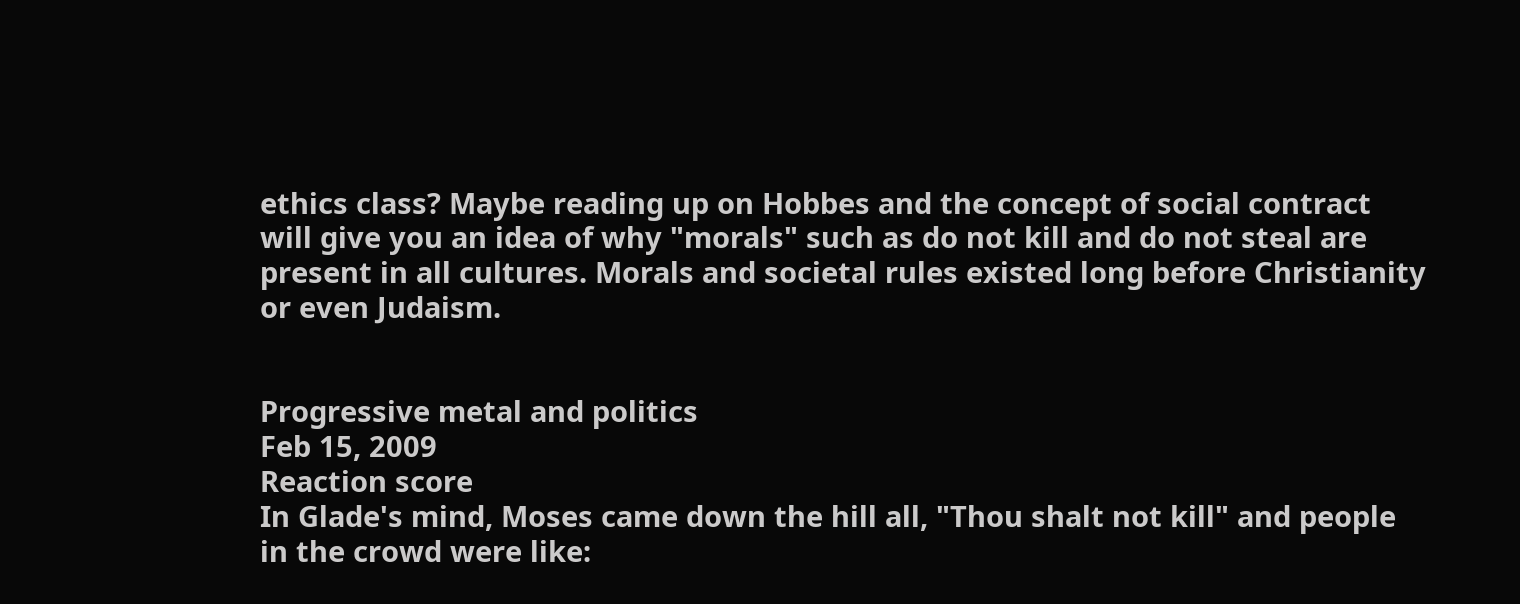ethics class? Maybe reading up on Hobbes and the concept of social contract will give you an idea of why "morals" such as do not kill and do not steal are present in all cultures. Morals and societal rules existed long before Christianity or even Judaism.


Progressive metal and politics
Feb 15, 2009
Reaction score
In Glade's mind, Moses came down the hill all, "Thou shalt not kill" and people in the crowd were like: